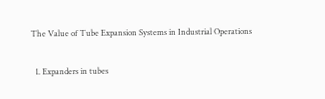The Value of Tube Expansion Systems in Industrial Operations

  1. Expanders in tubes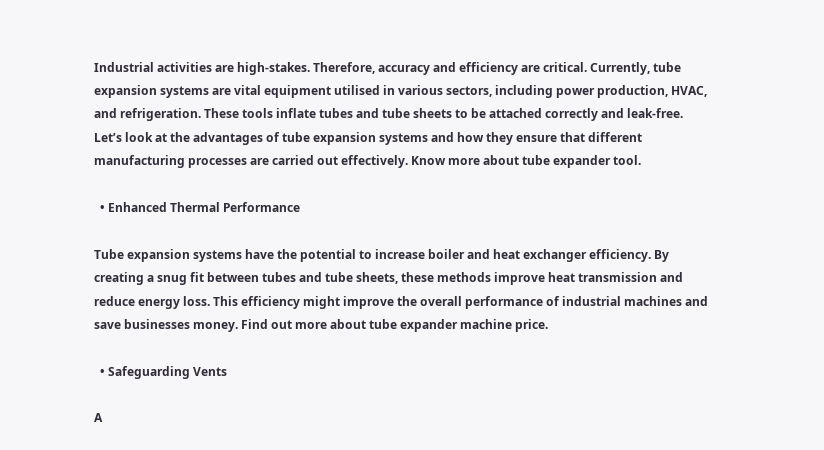Industrial activities are high-stakes. Therefore, accuracy and efficiency are critical. Currently, tube expansion systems are vital equipment utilised in various sectors, including power production, HVAC, and refrigeration. These tools inflate tubes and tube sheets to be attached correctly and leak-free. Let’s look at the advantages of tube expansion systems and how they ensure that different manufacturing processes are carried out effectively. Know more about tube expander tool.

  • Enhanced Thermal Performance

Tube expansion systems have the potential to increase boiler and heat exchanger efficiency. By creating a snug fit between tubes and tube sheets, these methods improve heat transmission and reduce energy loss. This efficiency might improve the overall performance of industrial machines and save businesses money. Find out more about tube expander machine price.

  • Safeguarding Vents

A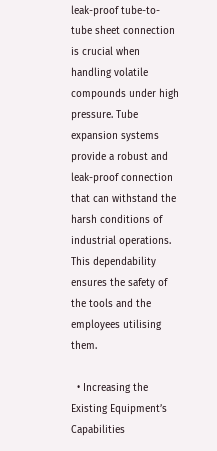leak-proof tube-to-tube sheet connection is crucial when handling volatile compounds under high pressure. Tube expansion systems provide a robust and leak-proof connection that can withstand the harsh conditions of industrial operations. This dependability ensures the safety of the tools and the employees utilising them.

  • Increasing the Existing Equipment’s Capabilities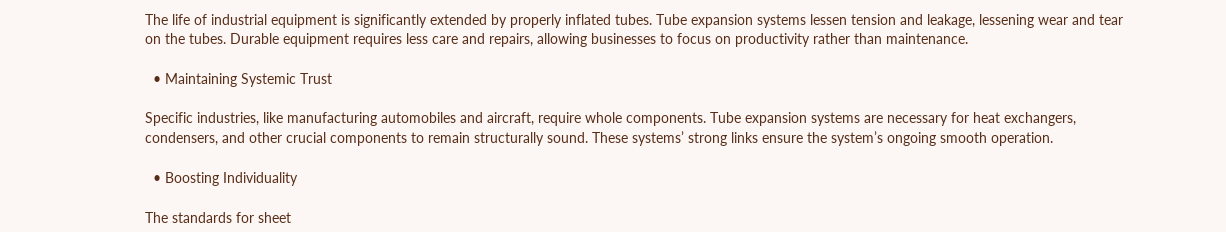The life of industrial equipment is significantly extended by properly inflated tubes. Tube expansion systems lessen tension and leakage, lessening wear and tear on the tubes. Durable equipment requires less care and repairs, allowing businesses to focus on productivity rather than maintenance.

  • Maintaining Systemic Trust

Specific industries, like manufacturing automobiles and aircraft, require whole components. Tube expansion systems are necessary for heat exchangers, condensers, and other crucial components to remain structurally sound. These systems’ strong links ensure the system’s ongoing smooth operation.

  • Boosting Individuality

The standards for sheet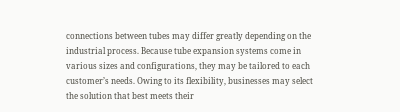connections between tubes may differ greatly depending on the industrial process. Because tube expansion systems come in various sizes and configurations, they may be tailored to each customer’s needs. Owing to its flexibility, businesses may select the solution that best meets their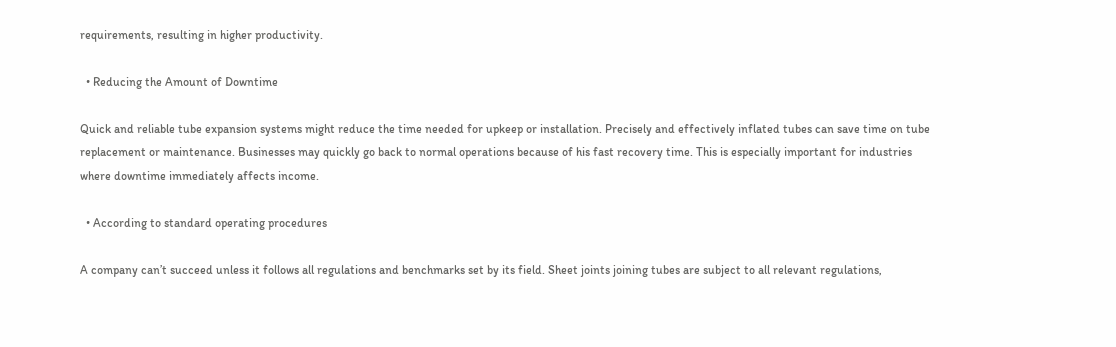requirements, resulting in higher productivity.

  • Reducing the Amount of Downtime

Quick and reliable tube expansion systems might reduce the time needed for upkeep or installation. Precisely and effectively inflated tubes can save time on tube replacement or maintenance. Businesses may quickly go back to normal operations because of his fast recovery time. This is especially important for industries where downtime immediately affects income.

  • According to standard operating procedures

A company can’t succeed unless it follows all regulations and benchmarks set by its field. Sheet joints joining tubes are subject to all relevant regulations,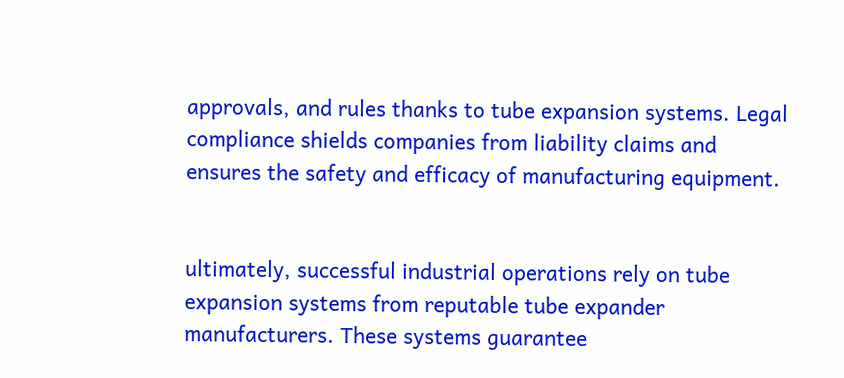approvals, and rules thanks to tube expansion systems. Legal compliance shields companies from liability claims and ensures the safety and efficacy of manufacturing equipment.


ultimately, successful industrial operations rely on tube expansion systems from reputable tube expander manufacturers. These systems guarantee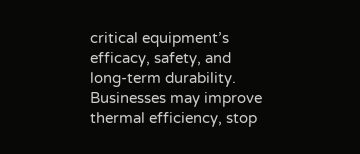critical equipment’s efficacy, safety, and long-term durability. Businesses may improve thermal efficiency, stop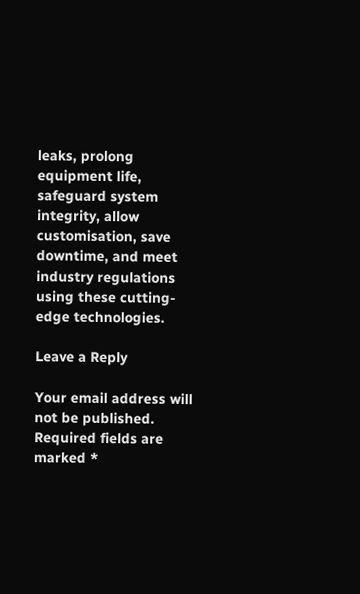leaks, prolong equipment life, safeguard system integrity, allow customisation, save downtime, and meet industry regulations using these cutting-edge technologies.

Leave a Reply

Your email address will not be published. Required fields are marked *